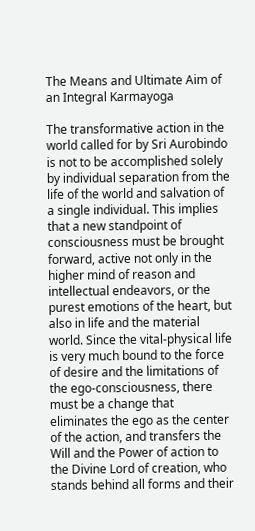The Means and Ultimate Aim of an Integral Karmayoga

The transformative action in the world called for by Sri Aurobindo is not to be accomplished solely by individual separation from the life of the world and salvation of a single individual. This implies that a new standpoint of consciousness must be brought forward, active not only in the higher mind of reason and intellectual endeavors, or the purest emotions of the heart, but also in life and the material world. Since the vital-physical life is very much bound to the force of desire and the limitations of the ego-consciousness, there must be a change that eliminates the ego as the center of the action, and transfers the Will and the Power of action to the Divine Lord of creation, who stands behind all forms and their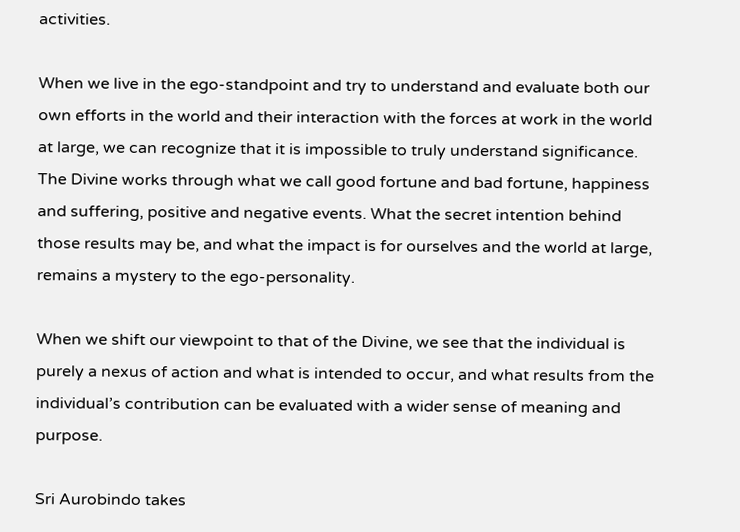activities.

When we live in the ego-standpoint and try to understand and evaluate both our own efforts in the world and their interaction with the forces at work in the world at large, we can recognize that it is impossible to truly understand significance. The Divine works through what we call good fortune and bad fortune, happiness and suffering, positive and negative events. What the secret intention behind those results may be, and what the impact is for ourselves and the world at large, remains a mystery to the ego-personality.

When we shift our viewpoint to that of the Divine, we see that the individual is purely a nexus of action and what is intended to occur, and what results from the individual’s contribution can be evaluated with a wider sense of meaning and purpose.

Sri Aurobindo takes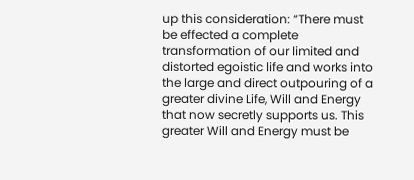up this consideration: “There must be effected a complete transformation of our limited and distorted egoistic life and works into the large and direct outpouring of a greater divine Life, Will and Energy that now secretly supports us. This greater Will and Energy must be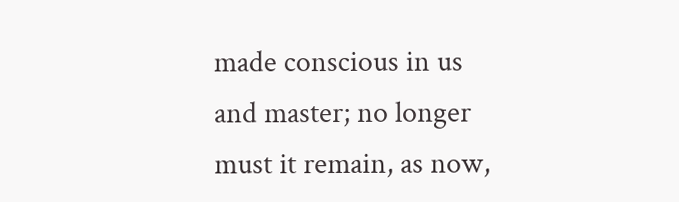made conscious in us and master; no longer must it remain, as now,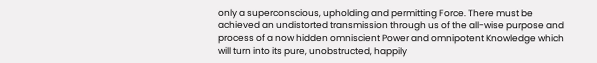only a superconscious, upholding and permitting Force. There must be achieved an undistorted transmission through us of the all-wise purpose and process of a now hidden omniscient Power and omnipotent Knowledge which will turn into its pure, unobstructed, happily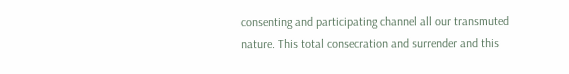consenting and participating channel all our transmuted nature. This total consecration and surrender and this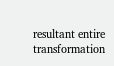resultant entire transformation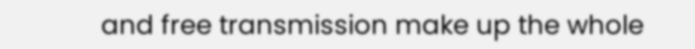and free transmission make up the whole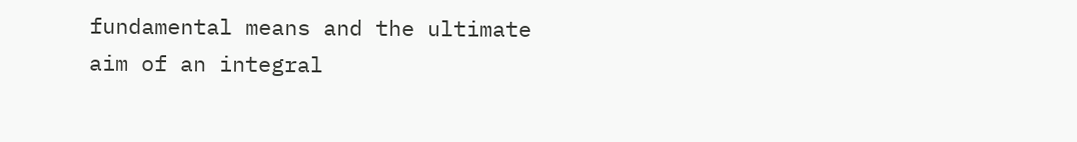fundamental means and the ultimate aim of an integral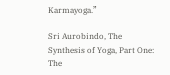Karmayoga.”

Sri Aurobindo, The Synthesis of Yoga, Part One: The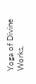Yoga of Divine Works,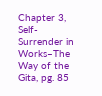Chapter 3, Self-Surrender in Works–The Way of the Gita, pg. 85